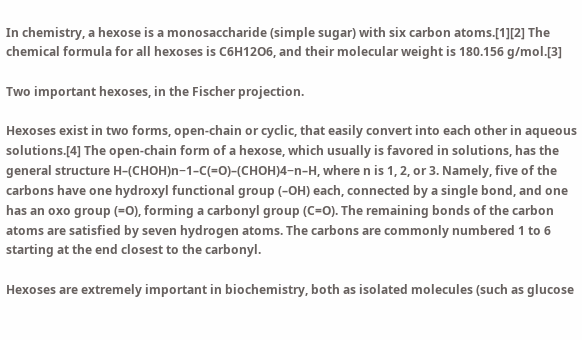In chemistry, a hexose is a monosaccharide (simple sugar) with six carbon atoms.[1][2] The chemical formula for all hexoses is C6H12O6, and their molecular weight is 180.156 g/mol.[3]

Two important hexoses, in the Fischer projection.

Hexoses exist in two forms, open-chain or cyclic, that easily convert into each other in aqueous solutions.[4] The open-chain form of a hexose, which usually is favored in solutions, has the general structure H–(CHOH)n−1–C(=O)–(CHOH)4−n–H, where n is 1, 2, or 3. Namely, five of the carbons have one hydroxyl functional group (–OH) each, connected by a single bond, and one has an oxo group (=O), forming a carbonyl group (C=O). The remaining bonds of the carbon atoms are satisfied by seven hydrogen atoms. The carbons are commonly numbered 1 to 6 starting at the end closest to the carbonyl.

Hexoses are extremely important in biochemistry, both as isolated molecules (such as glucose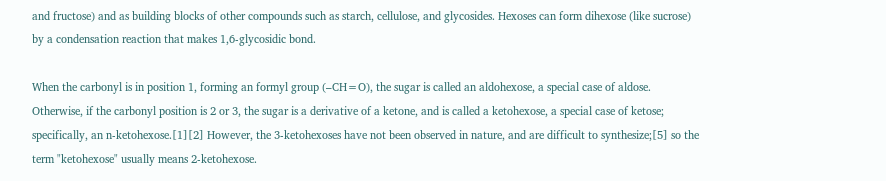and fructose) and as building blocks of other compounds such as starch, cellulose, and glycosides. Hexoses can form dihexose (like sucrose) by a condensation reaction that makes 1,6-glycosidic bond.

When the carbonyl is in position 1, forming an formyl group (–CH=O), the sugar is called an aldohexose, a special case of aldose. Otherwise, if the carbonyl position is 2 or 3, the sugar is a derivative of a ketone, and is called a ketohexose, a special case of ketose; specifically, an n-ketohexose.[1][2] However, the 3-ketohexoses have not been observed in nature, and are difficult to synthesize;[5] so the term "ketohexose" usually means 2-ketohexose.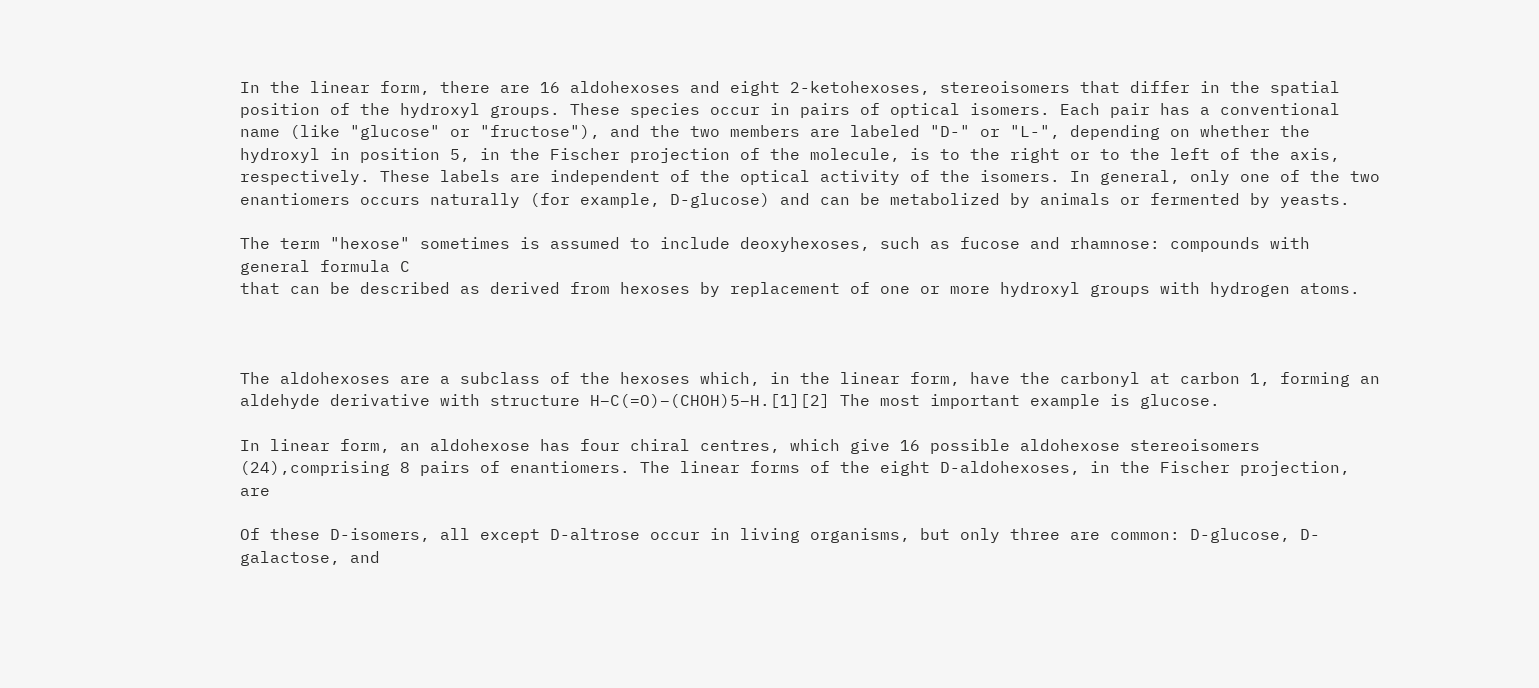In the linear form, there are 16 aldohexoses and eight 2-ketohexoses, stereoisomers that differ in the spatial position of the hydroxyl groups. These species occur in pairs of optical isomers. Each pair has a conventional name (like "glucose" or "fructose"), and the two members are labeled "D-" or "L-", depending on whether the hydroxyl in position 5, in the Fischer projection of the molecule, is to the right or to the left of the axis, respectively. These labels are independent of the optical activity of the isomers. In general, only one of the two enantiomers occurs naturally (for example, D-glucose) and can be metabolized by animals or fermented by yeasts.

The term "hexose" sometimes is assumed to include deoxyhexoses, such as fucose and rhamnose: compounds with general formula C
that can be described as derived from hexoses by replacement of one or more hydroxyl groups with hydrogen atoms.



The aldohexoses are a subclass of the hexoses which, in the linear form, have the carbonyl at carbon 1, forming an aldehyde derivative with structure H–C(=O)–(CHOH)5–H.[1][2] The most important example is glucose.

In linear form, an aldohexose has four chiral centres, which give 16 possible aldohexose stereoisomers (24),comprising 8 pairs of enantiomers. The linear forms of the eight D-aldohexoses, in the Fischer projection, are

Of these D-isomers, all except D-altrose occur in living organisms, but only three are common: D-glucose, D-galactose, and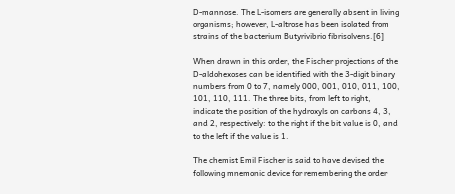D-mannose. The L-isomers are generally absent in living organisms; however, L-altrose has been isolated from strains of the bacterium Butyrivibrio fibrisolvens.[6]

When drawn in this order, the Fischer projections of the D-aldohexoses can be identified with the 3-digit binary numbers from 0 to 7, namely 000, 001, 010, 011, 100, 101, 110, 111. The three bits, from left to right, indicate the position of the hydroxyls on carbons 4, 3, and 2, respectively: to the right if the bit value is 0, and to the left if the value is 1.

The chemist Emil Fischer is said to have devised the following mnemonic device for remembering the order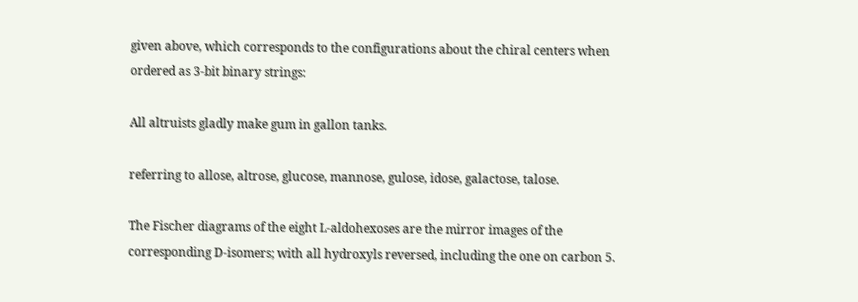given above, which corresponds to the configurations about the chiral centers when ordered as 3-bit binary strings:

All altruists gladly make gum in gallon tanks.

referring to allose, altrose, glucose, mannose, gulose, idose, galactose, talose.

The Fischer diagrams of the eight L-aldohexoses are the mirror images of the corresponding D-isomers; with all hydroxyls reversed, including the one on carbon 5.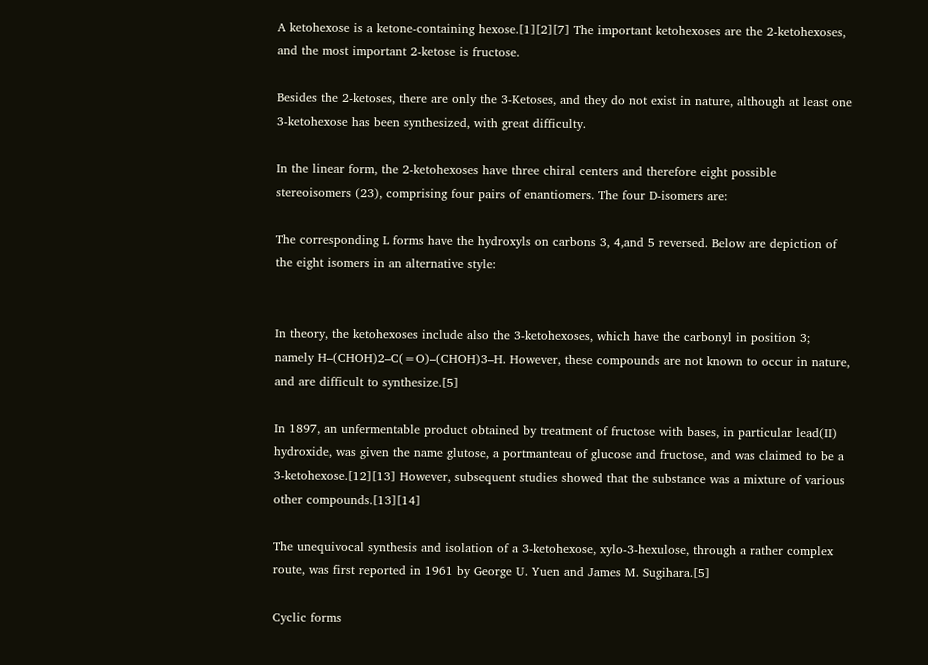A ketohexose is a ketone-containing hexose.[1][2][7] The important ketohexoses are the 2-ketohexoses, and the most important 2-ketose is fructose.

Besides the 2-ketoses, there are only the 3-Ketoses, and they do not exist in nature, although at least one 3-ketohexose has been synthesized, with great difficulty.

In the linear form, the 2-ketohexoses have three chiral centers and therefore eight possible stereoisomers (23), comprising four pairs of enantiomers. The four D-isomers are:

The corresponding L forms have the hydroxyls on carbons 3, 4,and 5 reversed. Below are depiction of the eight isomers in an alternative style:


In theory, the ketohexoses include also the 3-ketohexoses, which have the carbonyl in position 3; namely H–(CHOH)2–C(=O)–(CHOH)3–H. However, these compounds are not known to occur in nature, and are difficult to synthesize.[5]

In 1897, an unfermentable product obtained by treatment of fructose with bases, in particular lead(II) hydroxide, was given the name glutose, a portmanteau of glucose and fructose, and was claimed to be a 3-ketohexose.[12][13] However, subsequent studies showed that the substance was a mixture of various other compounds.[13][14]

The unequivocal synthesis and isolation of a 3-ketohexose, xylo-3-hexulose, through a rather complex route, was first reported in 1961 by George U. Yuen and James M. Sugihara.[5]

Cyclic forms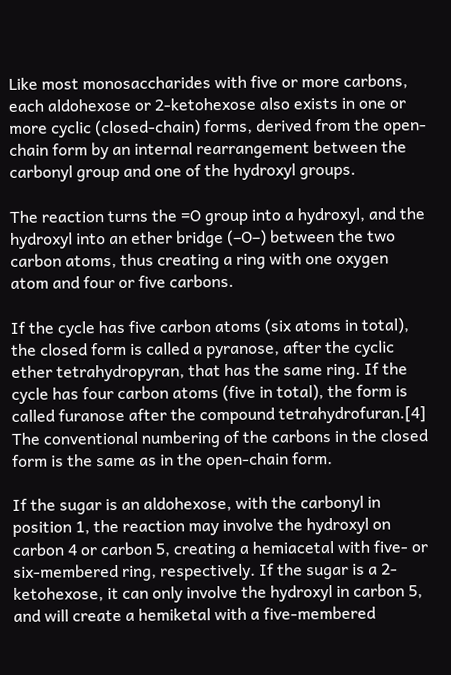Like most monosaccharides with five or more carbons, each aldohexose or 2-ketohexose also exists in one or more cyclic (closed-chain) forms, derived from the open-chain form by an internal rearrangement between the carbonyl group and one of the hydroxyl groups.

The reaction turns the =O group into a hydroxyl, and the hydroxyl into an ether bridge (–O–) between the two carbon atoms, thus creating a ring with one oxygen atom and four or five carbons.

If the cycle has five carbon atoms (six atoms in total), the closed form is called a pyranose, after the cyclic ether tetrahydropyran, that has the same ring. If the cycle has four carbon atoms (five in total), the form is called furanose after the compound tetrahydrofuran.[4] The conventional numbering of the carbons in the closed form is the same as in the open-chain form.

If the sugar is an aldohexose, with the carbonyl in position 1, the reaction may involve the hydroxyl on carbon 4 or carbon 5, creating a hemiacetal with five- or six-membered ring, respectively. If the sugar is a 2-ketohexose, it can only involve the hydroxyl in carbon 5, and will create a hemiketal with a five-membered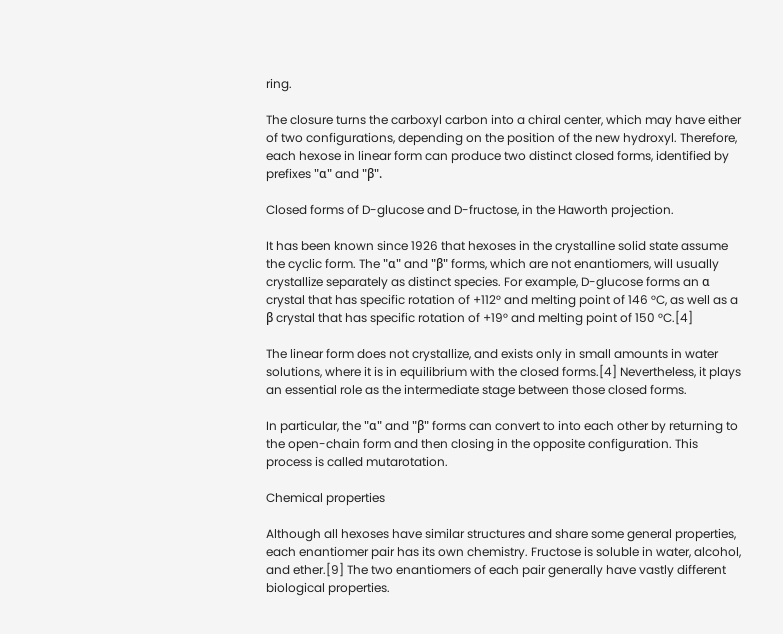ring.

The closure turns the carboxyl carbon into a chiral center, which may have either of two configurations, depending on the position of the new hydroxyl. Therefore, each hexose in linear form can produce two distinct closed forms, identified by prefixes "α" and "β".

Closed forms of D-glucose and D-fructose, in the Haworth projection.

It has been known since 1926 that hexoses in the crystalline solid state assume the cyclic form. The "α" and "β" forms, which are not enantiomers, will usually crystallize separately as distinct species. For example, D-glucose forms an α crystal that has specific rotation of +112° and melting point of 146 °C, as well as a β crystal that has specific rotation of +19° and melting point of 150 °C.[4]

The linear form does not crystallize, and exists only in small amounts in water solutions, where it is in equilibrium with the closed forms.[4] Nevertheless, it plays an essential role as the intermediate stage between those closed forms.

In particular, the "α" and "β" forms can convert to into each other by returning to the open-chain form and then closing in the opposite configuration. This process is called mutarotation.

Chemical properties

Although all hexoses have similar structures and share some general properties, each enantiomer pair has its own chemistry. Fructose is soluble in water, alcohol, and ether.[9] The two enantiomers of each pair generally have vastly different biological properties.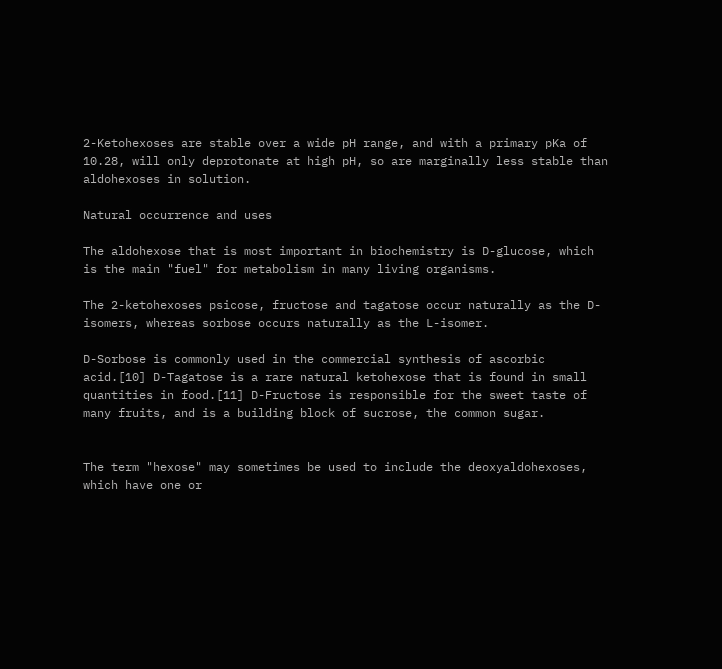2-Ketohexoses are stable over a wide pH range, and with a primary pKa of 10.28, will only deprotonate at high pH, so are marginally less stable than aldohexoses in solution.

Natural occurrence and uses

The aldohexose that is most important in biochemistry is D-glucose, which is the main "fuel" for metabolism in many living organisms.

The 2-ketohexoses psicose, fructose and tagatose occur naturally as the D-isomers, whereas sorbose occurs naturally as the L-isomer.

D-Sorbose is commonly used in the commercial synthesis of ascorbic acid.[10] D-Tagatose is a rare natural ketohexose that is found in small quantities in food.[11] D-Fructose is responsible for the sweet taste of many fruits, and is a building block of sucrose, the common sugar.


The term "hexose" may sometimes be used to include the deoxyaldohexoses, which have one or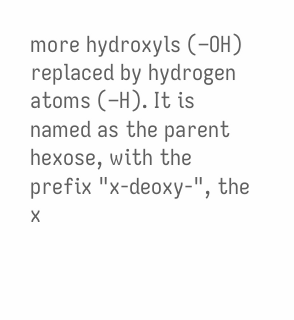more hydroxyls (–OH) replaced by hydrogen atoms (–H). It is named as the parent hexose, with the prefix "x-deoxy-", the x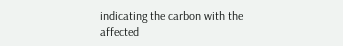indicating the carbon with the affected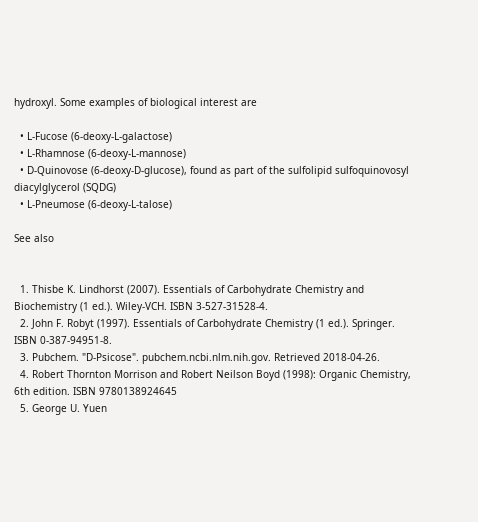hydroxyl. Some examples of biological interest are

  • L-Fucose (6-deoxy-L-galactose)
  • L-Rhamnose (6-deoxy-L-mannose)
  • D-Quinovose (6-deoxy-D-glucose), found as part of the sulfolipid sulfoquinovosyl diacylglycerol (SQDG)
  • L-Pneumose (6-deoxy-L-talose)

See also


  1. Thisbe K. Lindhorst (2007). Essentials of Carbohydrate Chemistry and Biochemistry (1 ed.). Wiley-VCH. ISBN 3-527-31528-4.
  2. John F. Robyt (1997). Essentials of Carbohydrate Chemistry (1 ed.). Springer. ISBN 0-387-94951-8.
  3. Pubchem. "D-Psicose". pubchem.ncbi.nlm.nih.gov. Retrieved 2018-04-26.
  4. Robert Thornton Morrison and Robert Neilson Boyd (1998): Organic Chemistry, 6th edition. ISBN 9780138924645
  5. George U. Yuen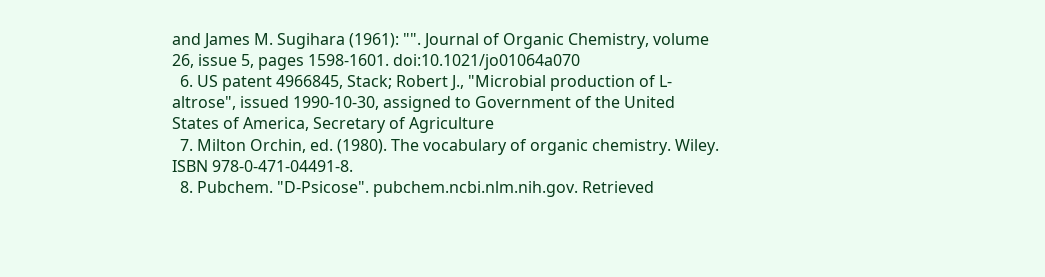and James M. Sugihara (1961): "". Journal of Organic Chemistry, volume 26, issue 5, pages 1598-1601. doi:10.1021/jo01064a070
  6. US patent 4966845, Stack; Robert J., "Microbial production of L-altrose", issued 1990-10-30, assigned to Government of the United States of America, Secretary of Agriculture
  7. Milton Orchin, ed. (1980). The vocabulary of organic chemistry. Wiley. ISBN 978-0-471-04491-8.
  8. Pubchem. "D-Psicose". pubchem.ncbi.nlm.nih.gov. Retrieved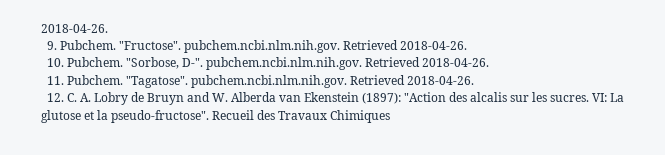2018-04-26.
  9. Pubchem. "Fructose". pubchem.ncbi.nlm.nih.gov. Retrieved 2018-04-26.
  10. Pubchem. "Sorbose, D-". pubchem.ncbi.nlm.nih.gov. Retrieved 2018-04-26.
  11. Pubchem. "Tagatose". pubchem.ncbi.nlm.nih.gov. Retrieved 2018-04-26.
  12. C. A. Lobry de Bruyn and W. Alberda van Ekenstein (1897): "Action des alcalis sur les sucres. VI: La glutose et la pseudo‐fructose". Recueil des Travaux Chimiques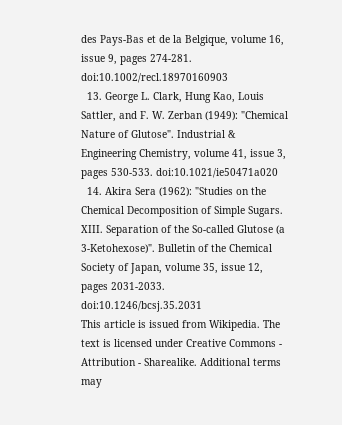des Pays-Bas et de la Belgique, volume 16, issue 9, pages 274-281. doi:10.1002/recl.18970160903
  13. George L. Clark, Hung Kao, Louis Sattler, and F. W. Zerban (1949): "Chemical Nature of Glutose". Industrial & Engineering Chemistry, volume 41, issue 3, pages 530-533. doi:10.1021/ie50471a020
  14. Akira Sera (1962): "Studies on the Chemical Decomposition of Simple Sugars. XIII. Separation of the So-called Glutose (a 3-Ketohexose)". Bulletin of the Chemical Society of Japan, volume 35, issue 12, pages 2031-2033. doi:10.1246/bcsj.35.2031
This article is issued from Wikipedia. The text is licensed under Creative Commons - Attribution - Sharealike. Additional terms may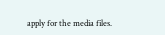apply for the media files.